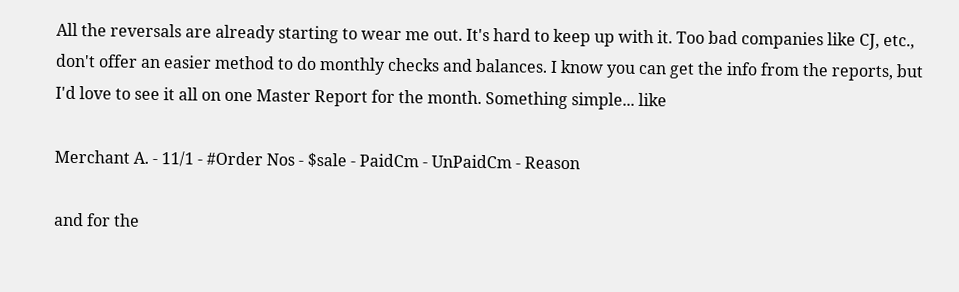All the reversals are already starting to wear me out. It's hard to keep up with it. Too bad companies like CJ, etc., don't offer an easier method to do monthly checks and balances. I know you can get the info from the reports, but I'd love to see it all on one Master Report for the month. Something simple... like

Merchant A. - 11/1 - #Order Nos - $sale - PaidCm - UnPaidCm - Reason

and for the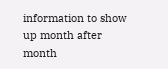information to show up month after month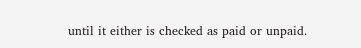until it either is checked as paid or unpaid.